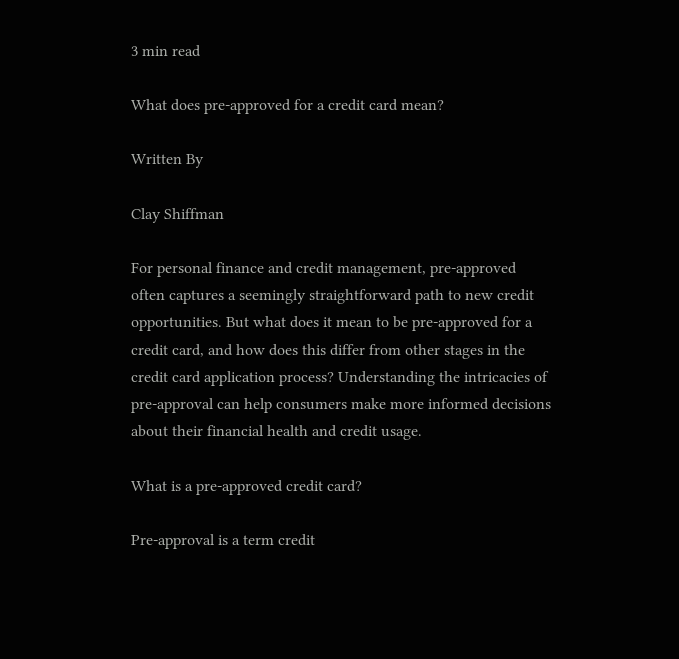3 min read

What does pre-approved for a credit card mean?

Written By

Clay Shiffman

For personal finance and credit management, pre-approved often captures a seemingly straightforward path to new credit opportunities. But what does it mean to be pre-approved for a credit card, and how does this differ from other stages in the credit card application process? Understanding the intricacies of pre-approval can help consumers make more informed decisions about their financial health and credit usage.

What is a pre-approved credit card?

Pre-approval is a term credit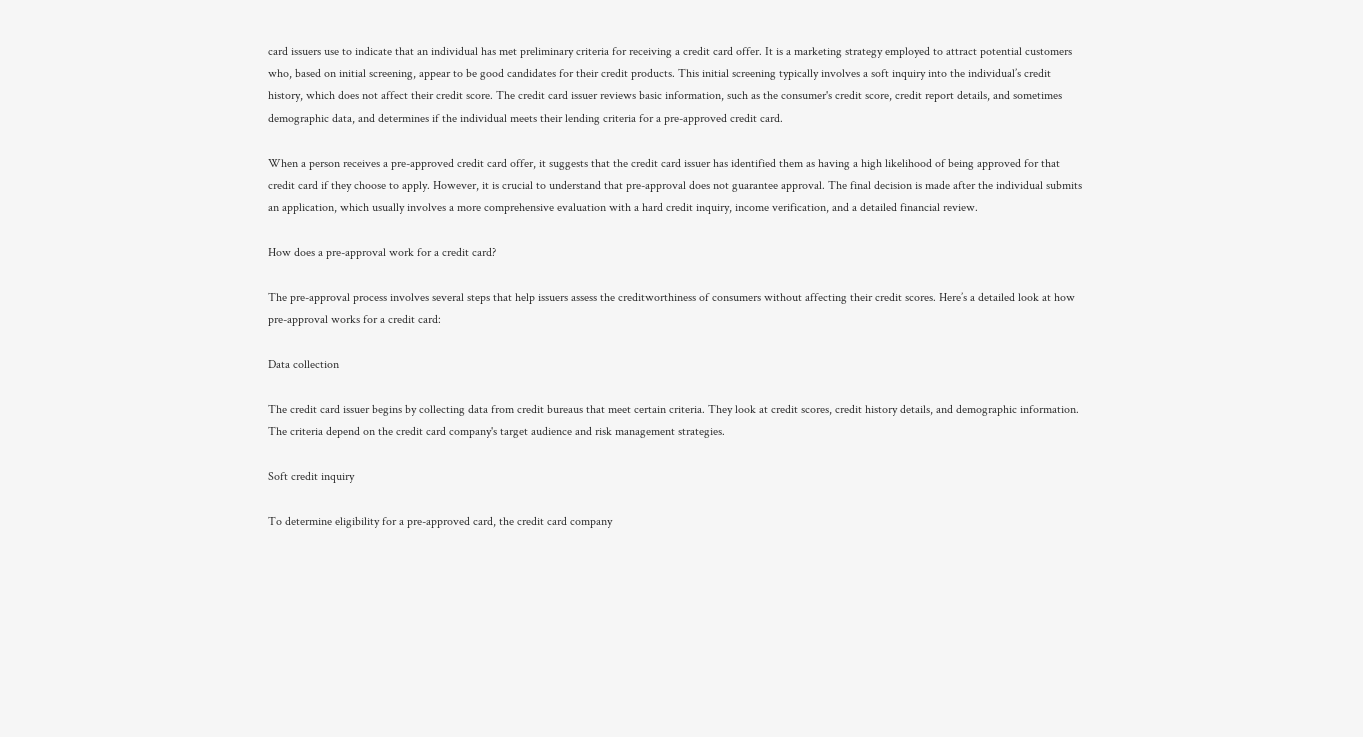card issuers use to indicate that an individual has met preliminary criteria for receiving a credit card offer. It is a marketing strategy employed to attract potential customers who, based on initial screening, appear to be good candidates for their credit products. This initial screening typically involves a soft inquiry into the individual’s credit history, which does not affect their credit score. The credit card issuer reviews basic information, such as the consumer's credit score, credit report details, and sometimes demographic data, and determines if the individual meets their lending criteria for a pre-approved credit card.

When a person receives a pre-approved credit card offer, it suggests that the credit card issuer has identified them as having a high likelihood of being approved for that credit card if they choose to apply. However, it is crucial to understand that pre-approval does not guarantee approval. The final decision is made after the individual submits an application, which usually involves a more comprehensive evaluation with a hard credit inquiry, income verification, and a detailed financial review.

How does a pre-approval work for a credit card?

The pre-approval process involves several steps that help issuers assess the creditworthiness of consumers without affecting their credit scores. Here’s a detailed look at how pre-approval works for a credit card:

Data collection

The credit card issuer begins by collecting data from credit bureaus that meet certain criteria. They look at credit scores, credit history details, and demographic information. The criteria depend on the credit card company's target audience and risk management strategies.

Soft credit inquiry

To determine eligibility for a pre-approved card, the credit card company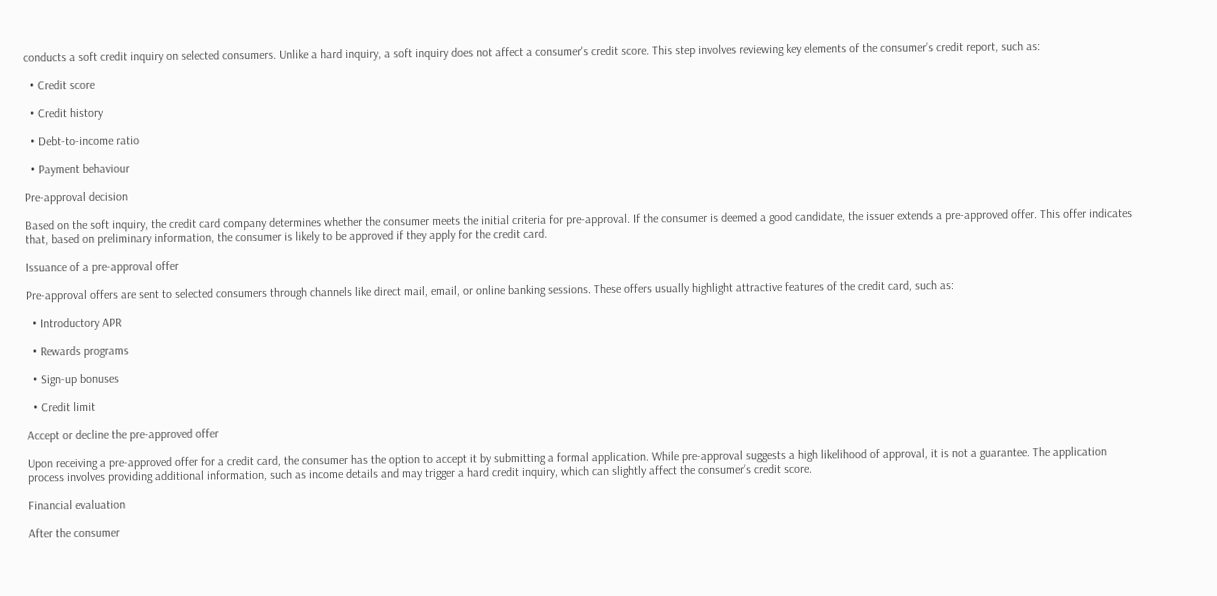conducts a soft credit inquiry on selected consumers. Unlike a hard inquiry, a soft inquiry does not affect a consumer's credit score. This step involves reviewing key elements of the consumer’s credit report, such as:

  • Credit score

  • Credit history

  • Debt-to-income ratio

  • Payment behaviour

Pre-approval decision

Based on the soft inquiry, the credit card company determines whether the consumer meets the initial criteria for pre-approval. If the consumer is deemed a good candidate, the issuer extends a pre-approved offer. This offer indicates that, based on preliminary information, the consumer is likely to be approved if they apply for the credit card.

Issuance of a pre-approval offer

Pre-approval offers are sent to selected consumers through channels like direct mail, email, or online banking sessions. These offers usually highlight attractive features of the credit card, such as:

  • Introductory APR

  • Rewards programs

  • Sign-up bonuses

  • Credit limit

Accept or decline the pre-approved offer

Upon receiving a pre-approved offer for a credit card, the consumer has the option to accept it by submitting a formal application. While pre-approval suggests a high likelihood of approval, it is not a guarantee. The application process involves providing additional information, such as income details and may trigger a hard credit inquiry, which can slightly affect the consumer’s credit score.

Financial evaluation

After the consumer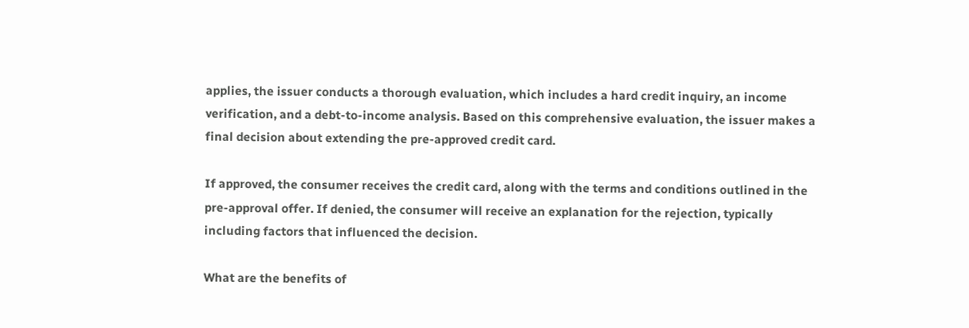applies, the issuer conducts a thorough evaluation, which includes a hard credit inquiry, an income verification, and a debt-to-income analysis. Based on this comprehensive evaluation, the issuer makes a final decision about extending the pre-approved credit card.

If approved, the consumer receives the credit card, along with the terms and conditions outlined in the pre-approval offer. If denied, the consumer will receive an explanation for the rejection, typically including factors that influenced the decision.

What are the benefits of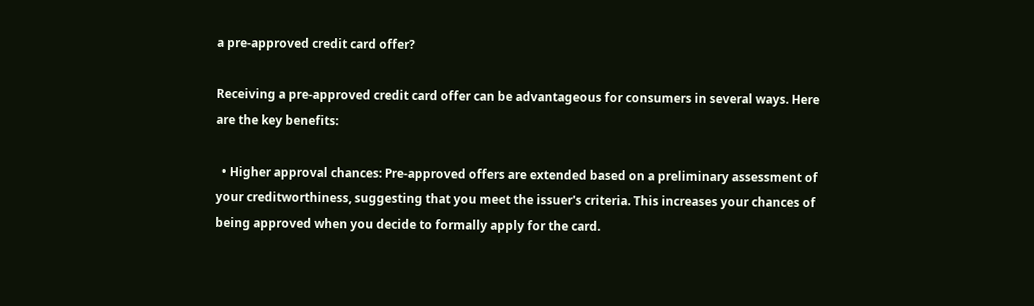a pre-approved credit card offer?

Receiving a pre-approved credit card offer can be advantageous for consumers in several ways. Here are the key benefits:

  • Higher approval chances: Pre-approved offers are extended based on a preliminary assessment of your creditworthiness, suggesting that you meet the issuer's criteria. This increases your chances of being approved when you decide to formally apply for the card.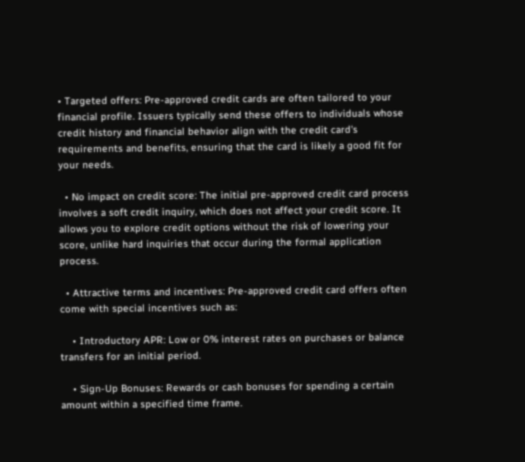• Targeted offers: Pre-approved credit cards are often tailored to your financial profile. Issuers typically send these offers to individuals whose credit history and financial behavior align with the credit card's requirements and benefits, ensuring that the card is likely a good fit for your needs.

  • No impact on credit score: The initial pre-approved credit card process involves a soft credit inquiry, which does not affect your credit score. It allows you to explore credit options without the risk of lowering your score, unlike hard inquiries that occur during the formal application process.

  • Attractive terms and incentives: Pre-approved credit card offers often come with special incentives such as:

    • Introductory APR: Low or 0% interest rates on purchases or balance transfers for an initial period.

    • Sign-Up Bonuses: Rewards or cash bonuses for spending a certain amount within a specified time frame.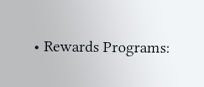• Rewards Programs: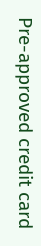Pre-approved credit card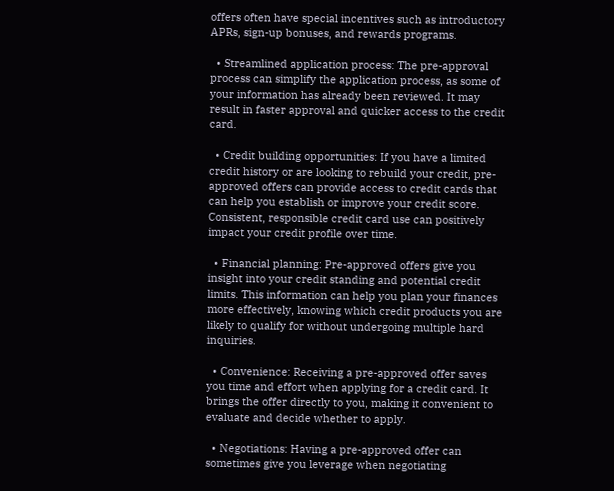offers often have special incentives such as introductory APRs, sign-up bonuses, and rewards programs.

  • Streamlined application process: The pre-approval process can simplify the application process, as some of your information has already been reviewed. It may result in faster approval and quicker access to the credit card.

  • Credit building opportunities: If you have a limited credit history or are looking to rebuild your credit, pre-approved offers can provide access to credit cards that can help you establish or improve your credit score. Consistent, responsible credit card use can positively impact your credit profile over time.

  • Financial planning: Pre-approved offers give you insight into your credit standing and potential credit limits. This information can help you plan your finances more effectively, knowing which credit products you are likely to qualify for without undergoing multiple hard inquiries.

  • Convenience: Receiving a pre-approved offer saves you time and effort when applying for a credit card. It brings the offer directly to you, making it convenient to evaluate and decide whether to apply.

  • Negotiations: Having a pre-approved offer can sometimes give you leverage when negotiating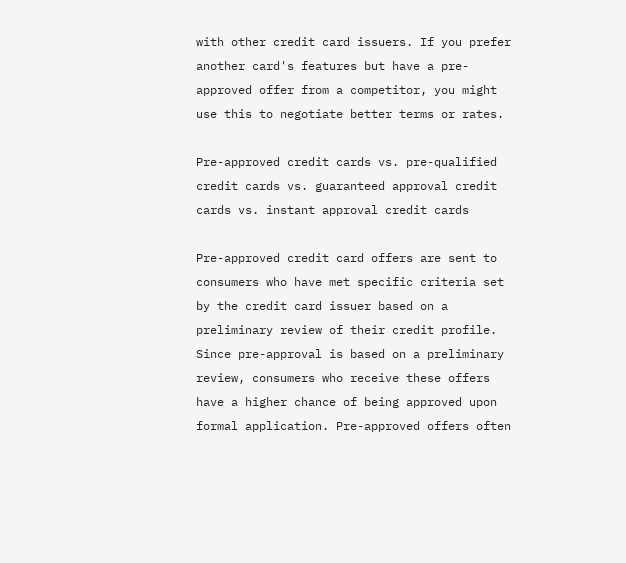with other credit card issuers. If you prefer another card's features but have a pre-approved offer from a competitor, you might use this to negotiate better terms or rates.

Pre-approved credit cards vs. pre-qualified credit cards vs. guaranteed approval credit cards vs. instant approval credit cards

Pre-approved credit card offers are sent to consumers who have met specific criteria set by the credit card issuer based on a preliminary review of their credit profile. Since pre-approval is based on a preliminary review, consumers who receive these offers have a higher chance of being approved upon formal application. Pre-approved offers often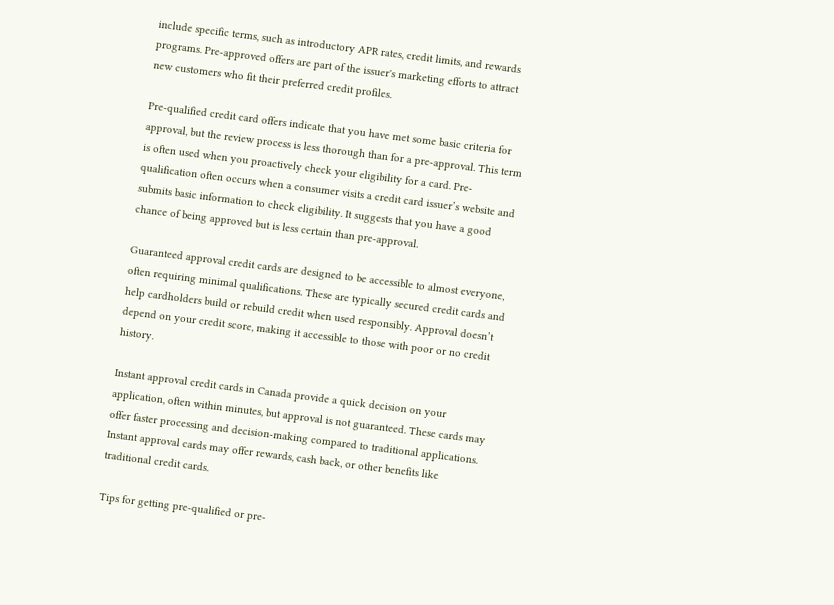include specific terms, such as introductory APR rates, credit limits, and rewards programs. Pre-approved offers are part of the issuer's marketing efforts to attract new customers who fit their preferred credit profiles.

Pre-qualified credit card offers indicate that you have met some basic criteria for approval, but the review process is less thorough than for a pre-approval. This term is often used when you proactively check your eligibility for a card. Pre-qualification often occurs when a consumer visits a credit card issuer’s website and submits basic information to check eligibility. It suggests that you have a good chance of being approved but is less certain than pre-approval.

Guaranteed approval credit cards are designed to be accessible to almost everyone, often requiring minimal qualifications. These are typically secured credit cards and help cardholders build or rebuild credit when used responsibly. Approval doesn’t depend on your credit score, making it accessible to those with poor or no credit history.

Instant approval credit cards in Canada provide a quick decision on your application, often within minutes, but approval is not guaranteed. These cards may offer faster processing and decision-making compared to traditional applications. Instant approval cards may offer rewards, cash back, or other benefits like traditional credit cards.

Tips for getting pre-qualified or pre-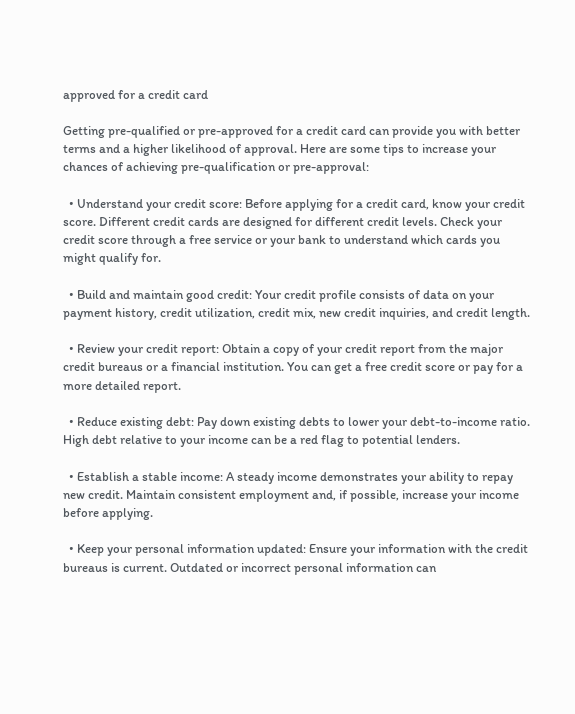approved for a credit card

Getting pre-qualified or pre-approved for a credit card can provide you with better terms and a higher likelihood of approval. Here are some tips to increase your chances of achieving pre-qualification or pre-approval:

  • Understand your credit score: Before applying for a credit card, know your credit score. Different credit cards are designed for different credit levels. Check your credit score through a free service or your bank to understand which cards you might qualify for.

  • Build and maintain good credit: Your credit profile consists of data on your payment history, credit utilization, credit mix, new credit inquiries, and credit length.

  • Review your credit report: Obtain a copy of your credit report from the major credit bureaus or a financial institution. You can get a free credit score or pay for a more detailed report.

  • Reduce existing debt: Pay down existing debts to lower your debt-to-income ratio. High debt relative to your income can be a red flag to potential lenders.

  • Establish a stable income: A steady income demonstrates your ability to repay new credit. Maintain consistent employment and, if possible, increase your income before applying.

  • Keep your personal information updated: Ensure your information with the credit bureaus is current. Outdated or incorrect personal information can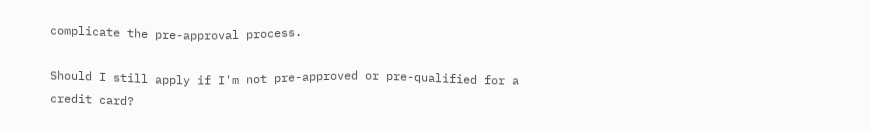complicate the pre-approval process.

Should I still apply if I'm not pre-approved or pre-qualified for a credit card?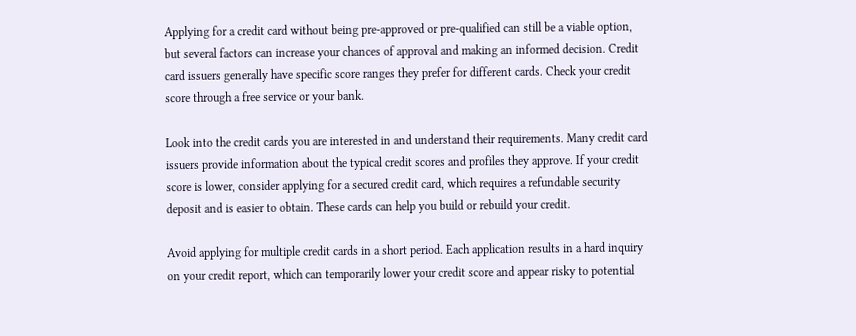Applying for a credit card without being pre-approved or pre-qualified can still be a viable option, but several factors can increase your chances of approval and making an informed decision. Credit card issuers generally have specific score ranges they prefer for different cards. Check your credit score through a free service or your bank.

Look into the credit cards you are interested in and understand their requirements. Many credit card issuers provide information about the typical credit scores and profiles they approve. If your credit score is lower, consider applying for a secured credit card, which requires a refundable security deposit and is easier to obtain. These cards can help you build or rebuild your credit.

Avoid applying for multiple credit cards in a short period. Each application results in a hard inquiry on your credit report, which can temporarily lower your credit score and appear risky to potential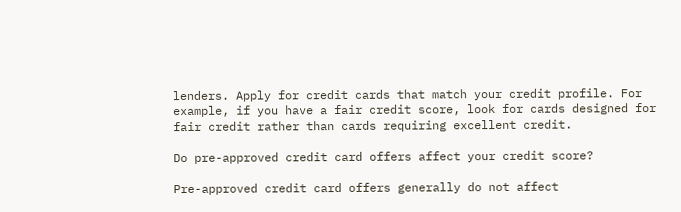lenders. Apply for credit cards that match your credit profile. For example, if you have a fair credit score, look for cards designed for fair credit rather than cards requiring excellent credit.

Do pre-approved credit card offers affect your credit score?

Pre-approved credit card offers generally do not affect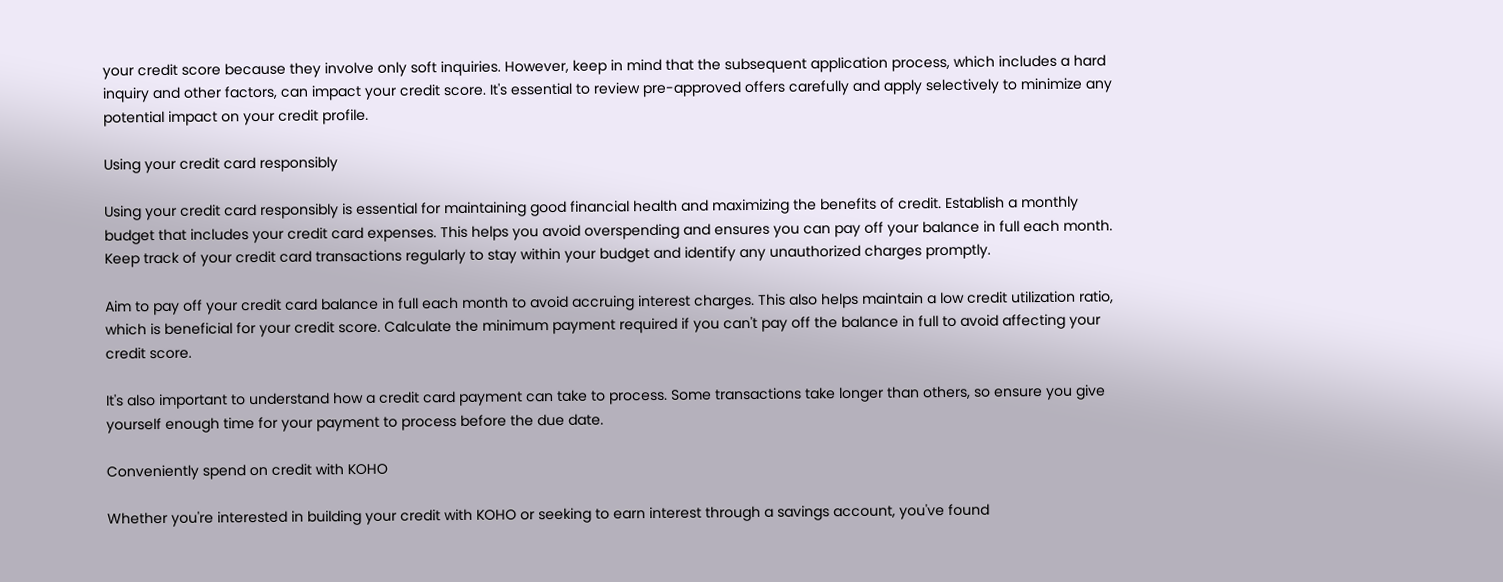your credit score because they involve only soft inquiries. However, keep in mind that the subsequent application process, which includes a hard inquiry and other factors, can impact your credit score. It's essential to review pre-approved offers carefully and apply selectively to minimize any potential impact on your credit profile.

Using your credit card responsibly

Using your credit card responsibly is essential for maintaining good financial health and maximizing the benefits of credit. Establish a monthly budget that includes your credit card expenses. This helps you avoid overspending and ensures you can pay off your balance in full each month. Keep track of your credit card transactions regularly to stay within your budget and identify any unauthorized charges promptly.

Aim to pay off your credit card balance in full each month to avoid accruing interest charges. This also helps maintain a low credit utilization ratio, which is beneficial for your credit score. Calculate the minimum payment required if you can't pay off the balance in full to avoid affecting your credit score.

It's also important to understand how a credit card payment can take to process. Some transactions take longer than others, so ensure you give yourself enough time for your payment to process before the due date.

Conveniently spend on credit with KOHO

Whether you're interested in building your credit with KOHO or seeking to earn interest through a savings account, you've found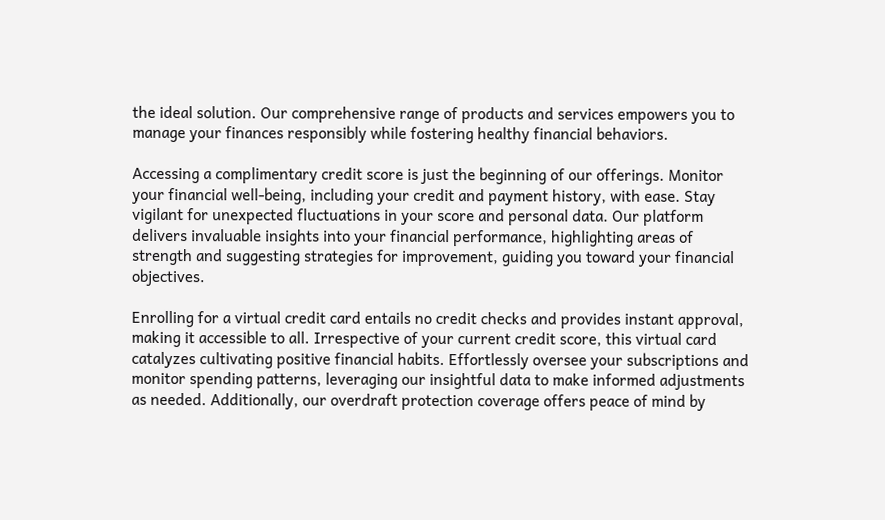the ideal solution. Our comprehensive range of products and services empowers you to manage your finances responsibly while fostering healthy financial behaviors.

Accessing a complimentary credit score is just the beginning of our offerings. Monitor your financial well-being, including your credit and payment history, with ease. Stay vigilant for unexpected fluctuations in your score and personal data. Our platform delivers invaluable insights into your financial performance, highlighting areas of strength and suggesting strategies for improvement, guiding you toward your financial objectives.

Enrolling for a virtual credit card entails no credit checks and provides instant approval, making it accessible to all. Irrespective of your current credit score, this virtual card catalyzes cultivating positive financial habits. Effortlessly oversee your subscriptions and monitor spending patterns, leveraging our insightful data to make informed adjustments as needed. Additionally, our overdraft protection coverage offers peace of mind by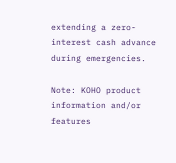extending a zero-interest cash advance during emergencies.

Note: KOHO product information and/or features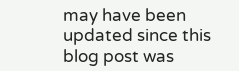may have been updated since this blog post was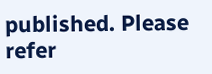published. Please refer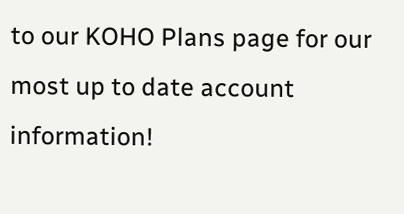to our KOHO Plans page for our most up to date account information!